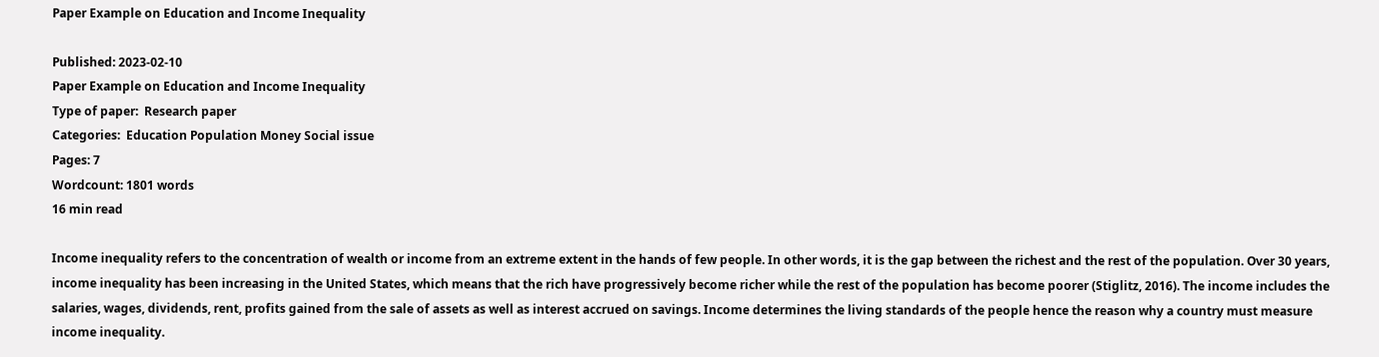Paper Example on Education and Income Inequality

Published: 2023-02-10
Paper Example on Education and Income Inequality
Type of paper:  Research paper
Categories:  Education Population Money Social issue
Pages: 7
Wordcount: 1801 words
16 min read

Income inequality refers to the concentration of wealth or income from an extreme extent in the hands of few people. In other words, it is the gap between the richest and the rest of the population. Over 30 years, income inequality has been increasing in the United States, which means that the rich have progressively become richer while the rest of the population has become poorer (Stiglitz, 2016). The income includes the salaries, wages, dividends, rent, profits gained from the sale of assets as well as interest accrued on savings. Income determines the living standards of the people hence the reason why a country must measure income inequality.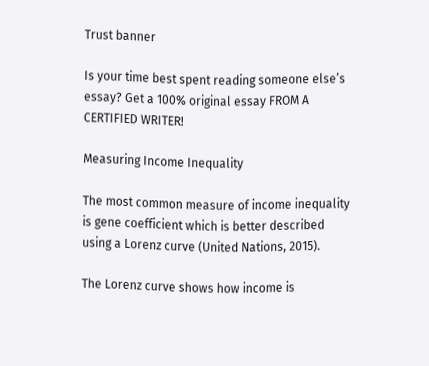Trust banner

Is your time best spent reading someone else’s essay? Get a 100% original essay FROM A CERTIFIED WRITER!

Measuring Income Inequality

The most common measure of income inequality is gene coefficient which is better described using a Lorenz curve (United Nations, 2015).

The Lorenz curve shows how income is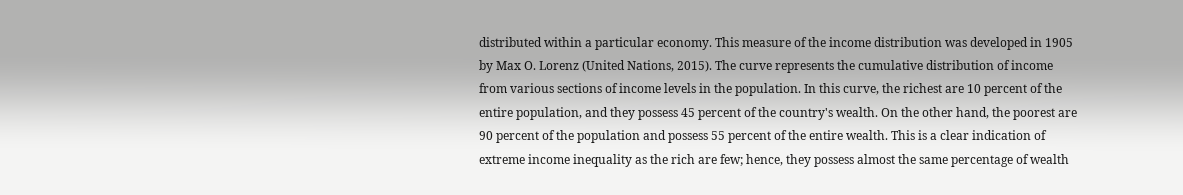distributed within a particular economy. This measure of the income distribution was developed in 1905 by Max O. Lorenz (United Nations, 2015). The curve represents the cumulative distribution of income from various sections of income levels in the population. In this curve, the richest are 10 percent of the entire population, and they possess 45 percent of the country's wealth. On the other hand, the poorest are 90 percent of the population and possess 55 percent of the entire wealth. This is a clear indication of extreme income inequality as the rich are few; hence, they possess almost the same percentage of wealth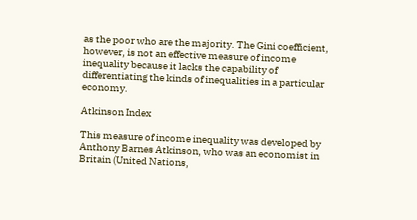as the poor who are the majority. The Gini coefficient, however, is not an effective measure of income inequality because it lacks the capability of differentiating the kinds of inequalities in a particular economy.

Atkinson Index

This measure of income inequality was developed by Anthony Barnes Atkinson, who was an economist in Britain (United Nations,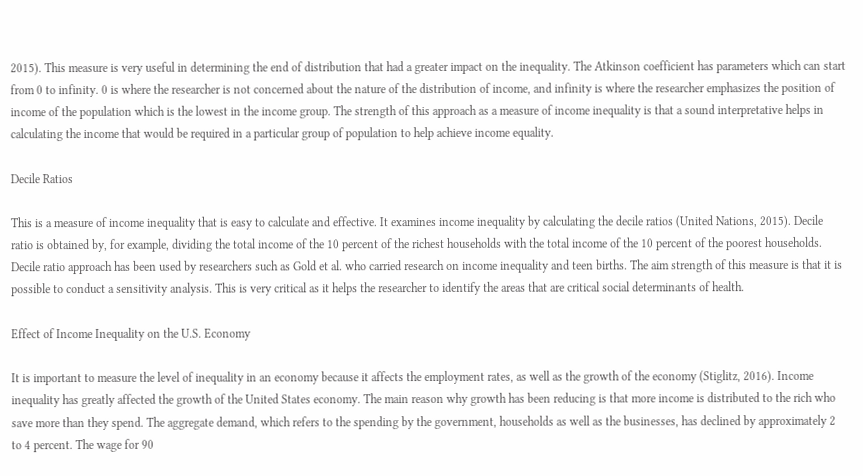2015). This measure is very useful in determining the end of distribution that had a greater impact on the inequality. The Atkinson coefficient has parameters which can start from 0 to infinity. 0 is where the researcher is not concerned about the nature of the distribution of income, and infinity is where the researcher emphasizes the position of income of the population which is the lowest in the income group. The strength of this approach as a measure of income inequality is that a sound interpretative helps in calculating the income that would be required in a particular group of population to help achieve income equality.

Decile Ratios

This is a measure of income inequality that is easy to calculate and effective. It examines income inequality by calculating the decile ratios (United Nations, 2015). Decile ratio is obtained by, for example, dividing the total income of the 10 percent of the richest households with the total income of the 10 percent of the poorest households. Decile ratio approach has been used by researchers such as Gold et al. who carried research on income inequality and teen births. The aim strength of this measure is that it is possible to conduct a sensitivity analysis. This is very critical as it helps the researcher to identify the areas that are critical social determinants of health.

Effect of Income Inequality on the U.S. Economy

It is important to measure the level of inequality in an economy because it affects the employment rates, as well as the growth of the economy (Stiglitz, 2016). Income inequality has greatly affected the growth of the United States economy. The main reason why growth has been reducing is that more income is distributed to the rich who save more than they spend. The aggregate demand, which refers to the spending by the government, households as well as the businesses, has declined by approximately 2 to 4 percent. The wage for 90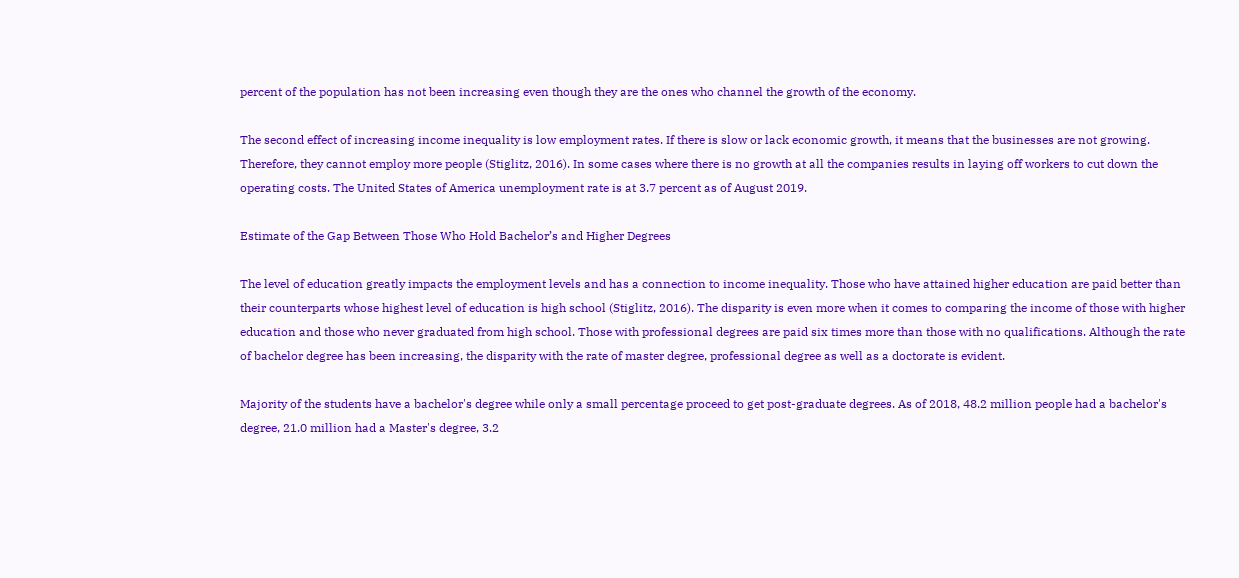percent of the population has not been increasing even though they are the ones who channel the growth of the economy.

The second effect of increasing income inequality is low employment rates. If there is slow or lack economic growth, it means that the businesses are not growing. Therefore, they cannot employ more people (Stiglitz, 2016). In some cases where there is no growth at all the companies results in laying off workers to cut down the operating costs. The United States of America unemployment rate is at 3.7 percent as of August 2019.

Estimate of the Gap Between Those Who Hold Bachelor’s and Higher Degrees

The level of education greatly impacts the employment levels and has a connection to income inequality. Those who have attained higher education are paid better than their counterparts whose highest level of education is high school (Stiglitz, 2016). The disparity is even more when it comes to comparing the income of those with higher education and those who never graduated from high school. Those with professional degrees are paid six times more than those with no qualifications. Although the rate of bachelor degree has been increasing, the disparity with the rate of master degree, professional degree as well as a doctorate is evident.

Majority of the students have a bachelor's degree while only a small percentage proceed to get post-graduate degrees. As of 2018, 48.2 million people had a bachelor's degree, 21.0 million had a Master's degree, 3.2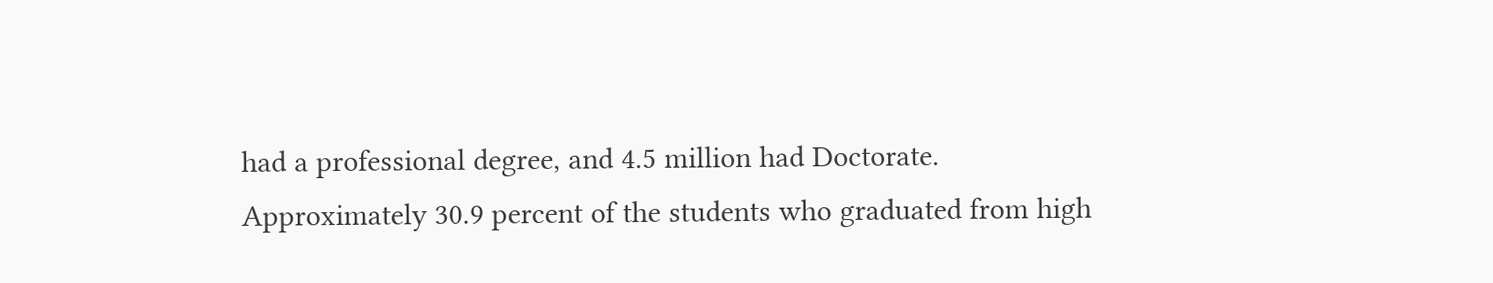had a professional degree, and 4.5 million had Doctorate. Approximately 30.9 percent of the students who graduated from high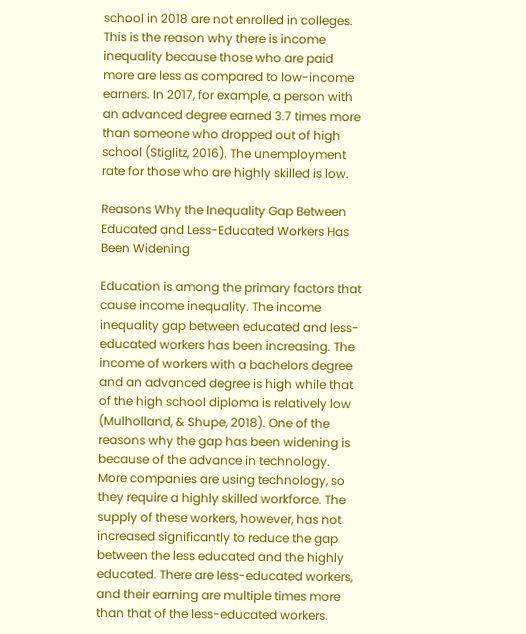school in 2018 are not enrolled in colleges. This is the reason why there is income inequality because those who are paid more are less as compared to low-income earners. In 2017, for example, a person with an advanced degree earned 3.7 times more than someone who dropped out of high school (Stiglitz, 2016). The unemployment rate for those who are highly skilled is low.

Reasons Why the Inequality Gap Between Educated and Less-Educated Workers Has Been Widening

Education is among the primary factors that cause income inequality. The income inequality gap between educated and less-educated workers has been increasing. The income of workers with a bachelors degree and an advanced degree is high while that of the high school diploma is relatively low (Mulholland, & Shupe, 2018). One of the reasons why the gap has been widening is because of the advance in technology. More companies are using technology, so they require a highly skilled workforce. The supply of these workers, however, has not increased significantly to reduce the gap between the less educated and the highly educated. There are less-educated workers, and their earning are multiple times more than that of the less-educated workers.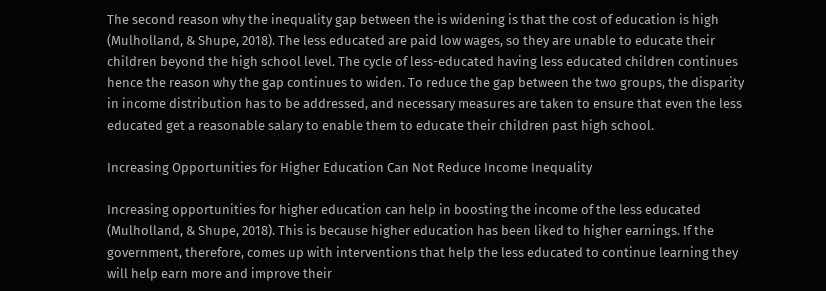The second reason why the inequality gap between the is widening is that the cost of education is high (Mulholland, & Shupe, 2018). The less educated are paid low wages, so they are unable to educate their children beyond the high school level. The cycle of less-educated having less educated children continues hence the reason why the gap continues to widen. To reduce the gap between the two groups, the disparity in income distribution has to be addressed, and necessary measures are taken to ensure that even the less educated get a reasonable salary to enable them to educate their children past high school.

Increasing Opportunities for Higher Education Can Not Reduce Income Inequality

Increasing opportunities for higher education can help in boosting the income of the less educated (Mulholland, & Shupe, 2018). This is because higher education has been liked to higher earnings. If the government, therefore, comes up with interventions that help the less educated to continue learning they will help earn more and improve their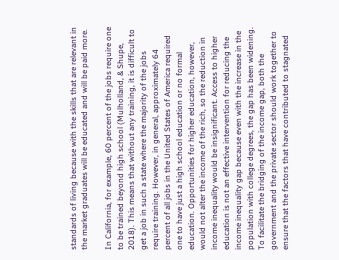standards of living because with the skills that are relevant in the market graduates will be educated and will be paid more.

In California, for example, 60 percent of the jobs require one to be trained beyond high school (Mulholland, & Shupe, 2018). This means that without any training, it is difficult to get a job in such a state where the majority of the jobs require training. However, in general, approximately 64 percent of all jobs in the United States of America required one to have just a high school education or no formal education. Opportunities for higher education, however, would not alter the income of the rich, so the reduction in income inequality would be insignificant. Access to higher education is not an effective intervention for reducing the income inequality gap because even with the increase in the population with college degrees, the gap has been widening. To facilitate the bridging of the income gap, both the government and the private sector should work together to ensure that the factors that have contributed to stagnated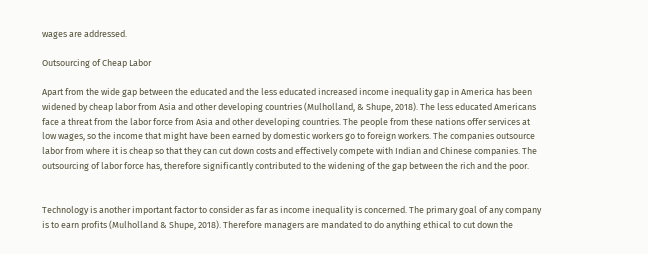wages are addressed.

Outsourcing of Cheap Labor

Apart from the wide gap between the educated and the less educated increased income inequality gap in America has been widened by cheap labor from Asia and other developing countries (Mulholland, & Shupe, 2018). The less educated Americans face a threat from the labor force from Asia and other developing countries. The people from these nations offer services at low wages, so the income that might have been earned by domestic workers go to foreign workers. The companies outsource labor from where it is cheap so that they can cut down costs and effectively compete with Indian and Chinese companies. The outsourcing of labor force has, therefore significantly contributed to the widening of the gap between the rich and the poor.


Technology is another important factor to consider as far as income inequality is concerned. The primary goal of any company is to earn profits (Mulholland & Shupe, 2018). Therefore managers are mandated to do anything ethical to cut down the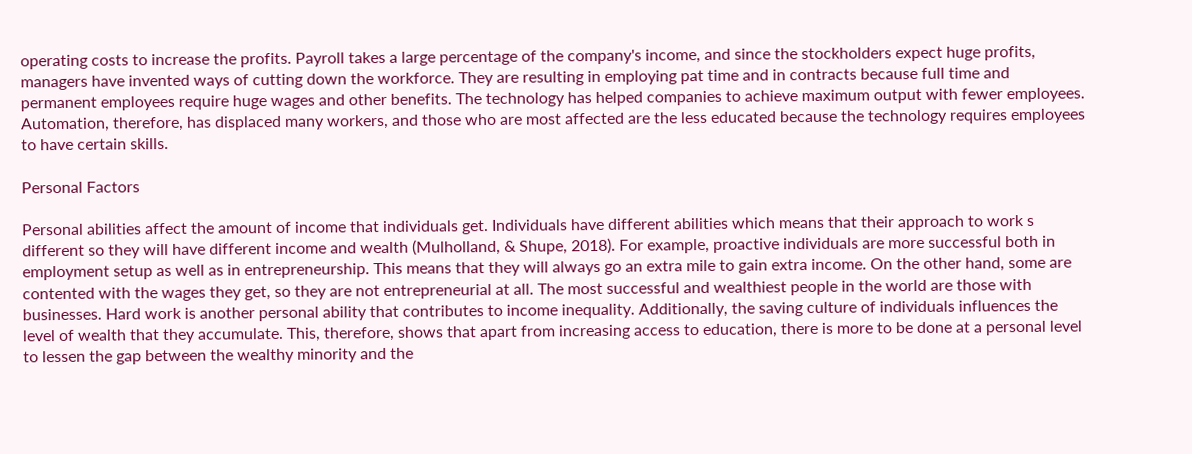operating costs to increase the profits. Payroll takes a large percentage of the company's income, and since the stockholders expect huge profits, managers have invented ways of cutting down the workforce. They are resulting in employing pat time and in contracts because full time and permanent employees require huge wages and other benefits. The technology has helped companies to achieve maximum output with fewer employees. Automation, therefore, has displaced many workers, and those who are most affected are the less educated because the technology requires employees to have certain skills.

Personal Factors

Personal abilities affect the amount of income that individuals get. Individuals have different abilities which means that their approach to work s different so they will have different income and wealth (Mulholland, & Shupe, 2018). For example, proactive individuals are more successful both in employment setup as well as in entrepreneurship. This means that they will always go an extra mile to gain extra income. On the other hand, some are contented with the wages they get, so they are not entrepreneurial at all. The most successful and wealthiest people in the world are those with businesses. Hard work is another personal ability that contributes to income inequality. Additionally, the saving culture of individuals influences the level of wealth that they accumulate. This, therefore, shows that apart from increasing access to education, there is more to be done at a personal level to lessen the gap between the wealthy minority and the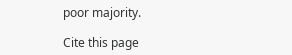poor majority.

Cite this page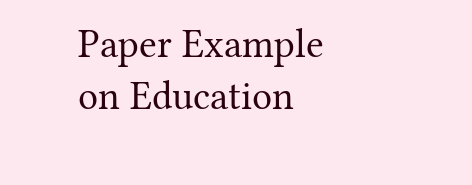Paper Example on Education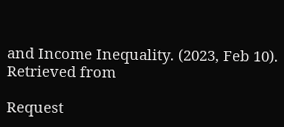and Income Inequality. (2023, Feb 10). Retrieved from

Request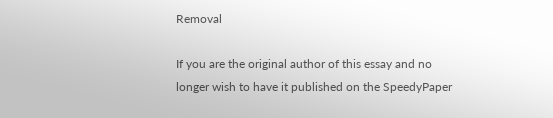Removal

If you are the original author of this essay and no longer wish to have it published on the SpeedyPaper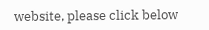website, please click below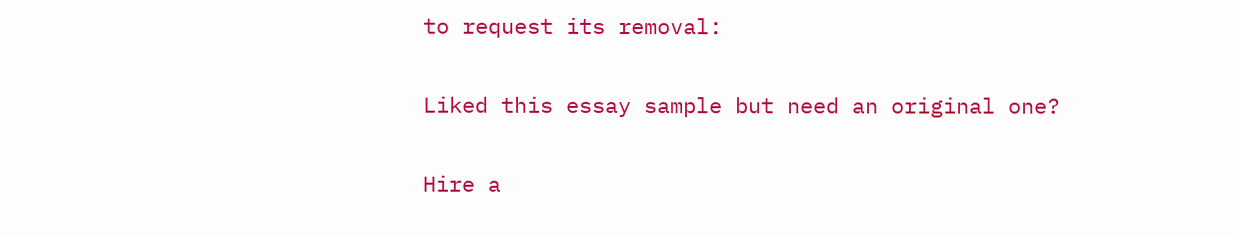to request its removal:

Liked this essay sample but need an original one?

Hire a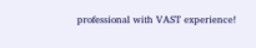professional with VAST experience!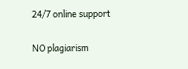24/7 online support

NO plagiarism